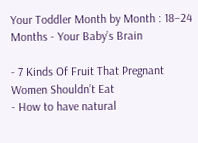Your Toddler Month by Month : 18–24 Months - Your Baby’s Brain

- 7 Kinds Of Fruit That Pregnant Women Shouldn’t Eat
- How to have natural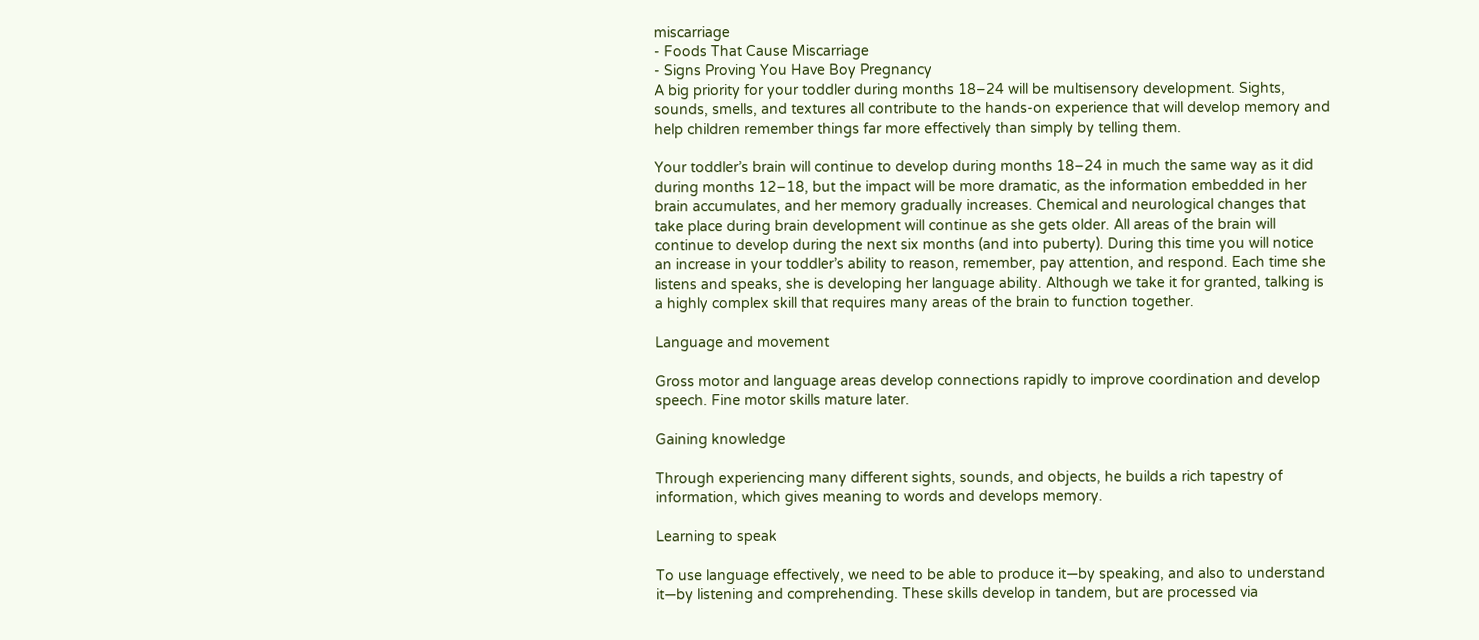miscarriage
- Foods That Cause Miscarriage
- Signs Proving You Have Boy Pregnancy
A big priority for your toddler during months 18–24 will be multisensory development. Sights, sounds, smells, and textures all contribute to the hands-on experience that will develop memory and help children remember things far more effectively than simply by telling them.

Your toddler’s brain will continue to develop during months 18–24 in much the same way as it did during months 12–18, but the impact will be more dramatic, as the information embedded in her brain accumulates, and her memory gradually increases. Chemical and neurological changes that take place during brain development will continue as she gets older. All areas of the brain will continue to develop during the next six months (and into puberty). During this time you will notice an increase in your toddler’s ability to reason, remember, pay attention, and respond. Each time she listens and speaks, she is developing her language ability. Although we take it for granted, talking is a highly complex skill that requires many areas of the brain to function together.

Language and movement

Gross motor and language areas develop connections rapidly to improve coordination and develop speech. Fine motor skills mature later.

Gaining knowledge

Through experiencing many different sights, sounds, and objects, he builds a rich tapestry of information, which gives meaning to words and develops memory.

Learning to speak

To use language effectively, we need to be able to produce it—by speaking, and also to understand it—by listening and comprehending. These skills develop in tandem, but are processed via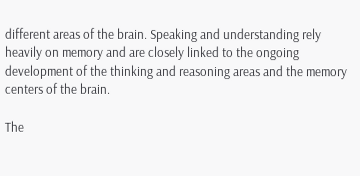different areas of the brain. Speaking and understanding rely heavily on memory and are closely linked to the ongoing development of the thinking and reasoning areas and the memory centers of the brain.

The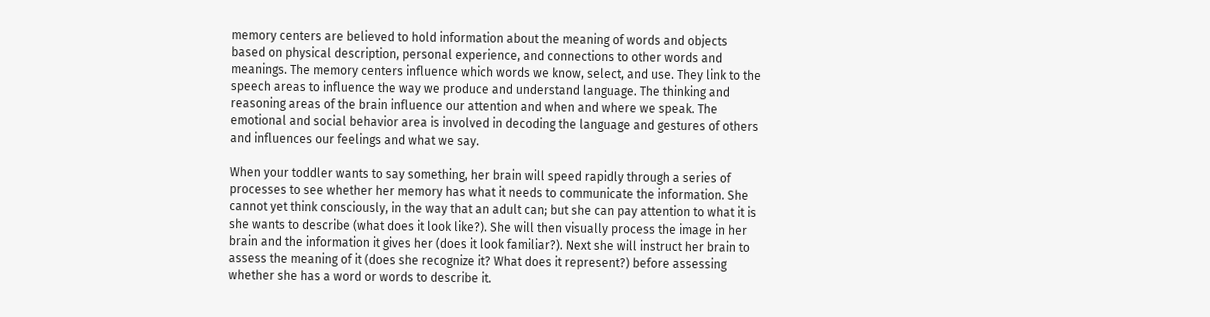memory centers are believed to hold information about the meaning of words and objects based on physical description, personal experience, and connections to other words and meanings. The memory centers influence which words we know, select, and use. They link to the speech areas to influence the way we produce and understand language. The thinking and reasoning areas of the brain influence our attention and when and where we speak. The emotional and social behavior area is involved in decoding the language and gestures of others and influences our feelings and what we say.

When your toddler wants to say something, her brain will speed rapidly through a series of processes to see whether her memory has what it needs to communicate the information. She cannot yet think consciously, in the way that an adult can; but she can pay attention to what it is she wants to describe (what does it look like?). She will then visually process the image in her brain and the information it gives her (does it look familiar?). Next she will instruct her brain to assess the meaning of it (does she recognize it? What does it represent?) before assessing whether she has a word or words to describe it.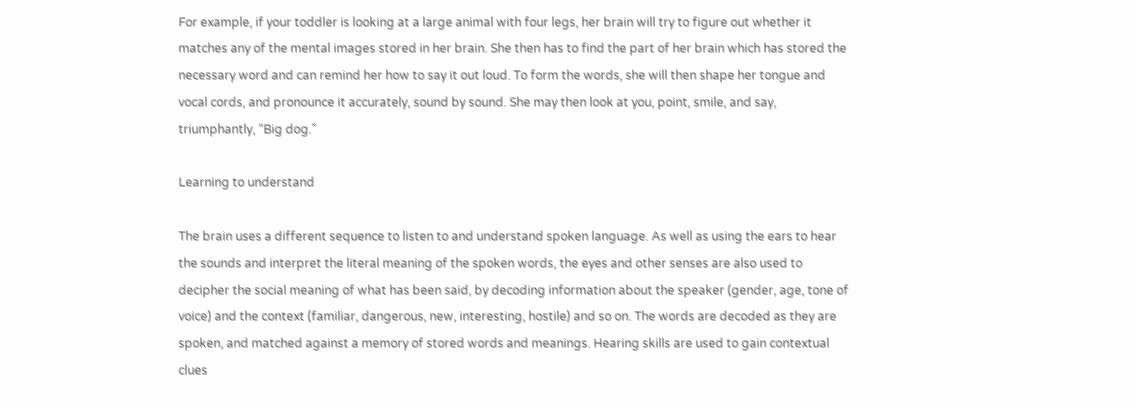For example, if your toddler is looking at a large animal with four legs, her brain will try to figure out whether it matches any of the mental images stored in her brain. She then has to find the part of her brain which has stored the necessary word and can remind her how to say it out loud. To form the words, she will then shape her tongue and vocal cords, and pronounce it accurately, sound by sound. She may then look at you, point, smile, and say, triumphantly, “Big dog.”

Learning to understand

The brain uses a different sequence to listen to and understand spoken language. As well as using the ears to hear the sounds and interpret the literal meaning of the spoken words, the eyes and other senses are also used to decipher the social meaning of what has been said, by decoding information about the speaker (gender, age, tone of voice) and the context (familiar, dangerous, new, interesting, hostile) and so on. The words are decoded as they are spoken, and matched against a memory of stored words and meanings. Hearing skills are used to gain contextual clues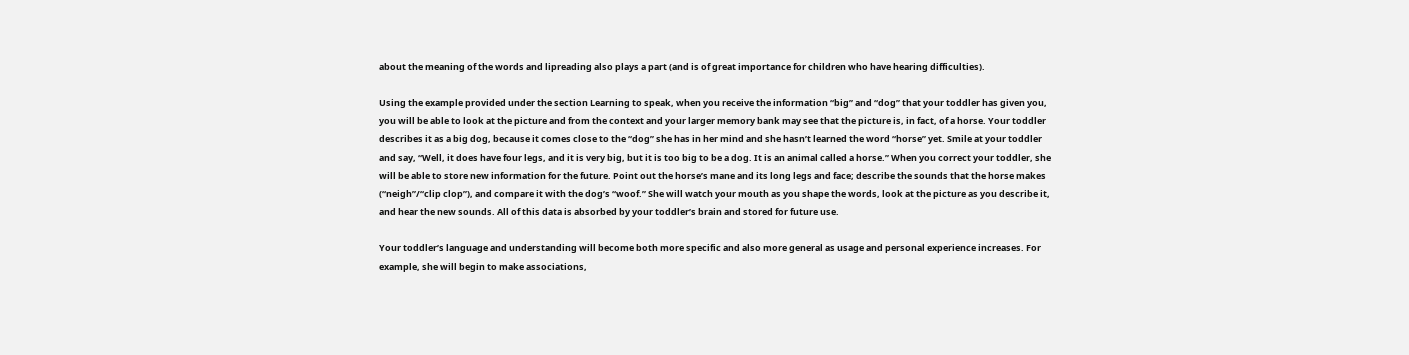about the meaning of the words and lipreading also plays a part (and is of great importance for children who have hearing difficulties).

Using the example provided under the section Learning to speak, when you receive the information “big” and “dog” that your toddler has given you, you will be able to look at the picture and from the context and your larger memory bank may see that the picture is, in fact, of a horse. Your toddler describes it as a big dog, because it comes close to the “dog” she has in her mind and she hasn’t learned the word “horse” yet. Smile at your toddler and say, “Well, it does have four legs, and it is very big, but it is too big to be a dog. It is an animal called a horse.” When you correct your toddler, she will be able to store new information for the future. Point out the horse’s mane and its long legs and face; describe the sounds that the horse makes (“neigh”/“clip clop”), and compare it with the dog’s “woof.” She will watch your mouth as you shape the words, look at the picture as you describe it, and hear the new sounds. All of this data is absorbed by your toddler’s brain and stored for future use.

Your toddler’s language and understanding will become both more specific and also more general as usage and personal experience increases. For example, she will begin to make associations,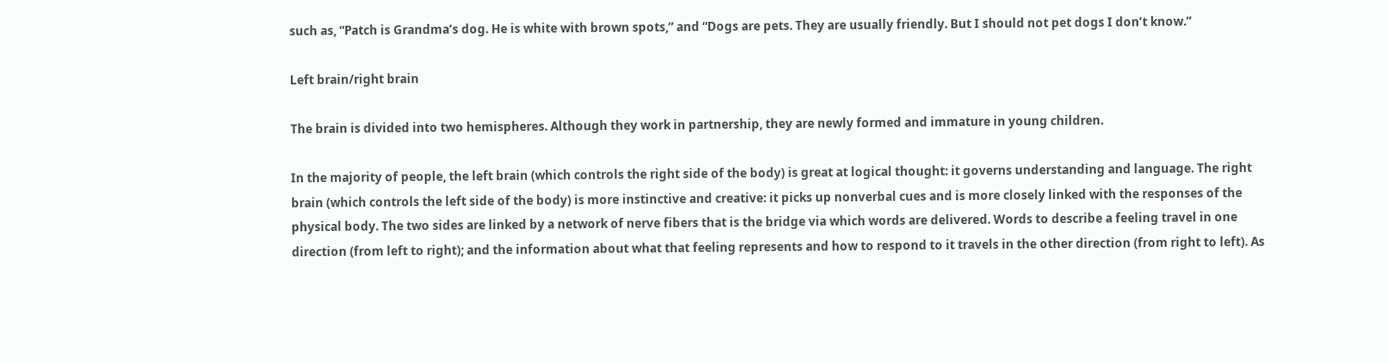such as, “Patch is Grandma’s dog. He is white with brown spots,” and “Dogs are pets. They are usually friendly. But I should not pet dogs I don’t know.”

Left brain/right brain

The brain is divided into two hemispheres. Although they work in partnership, they are newly formed and immature in young children.

In the majority of people, the left brain (which controls the right side of the body) is great at logical thought: it governs understanding and language. The right brain (which controls the left side of the body) is more instinctive and creative: it picks up nonverbal cues and is more closely linked with the responses of the physical body. The two sides are linked by a network of nerve fibers that is the bridge via which words are delivered. Words to describe a feeling travel in one direction (from left to right); and the information about what that feeling represents and how to respond to it travels in the other direction (from right to left). As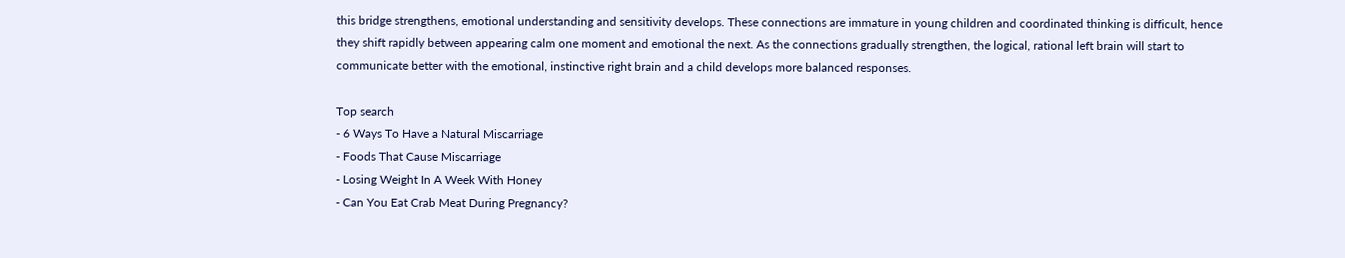this bridge strengthens, emotional understanding and sensitivity develops. These connections are immature in young children and coordinated thinking is difficult, hence they shift rapidly between appearing calm one moment and emotional the next. As the connections gradually strengthen, the logical, rational left brain will start to communicate better with the emotional, instinctive right brain and a child develops more balanced responses.

Top search
- 6 Ways To Have a Natural Miscarriage
- Foods That Cause Miscarriage
- Losing Weight In A Week With Honey
- Can You Eat Crab Meat During Pregnancy?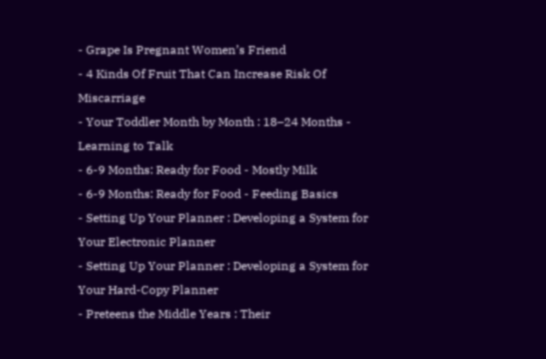- Grape Is Pregnant Women’s Friend
- 4 Kinds Of Fruit That Can Increase Risk Of Miscarriage
- Your Toddler Month by Month : 18–24 Months - Learning to Talk
- 6-9 Months: Ready for Food - Mostly Milk
- 6-9 Months: Ready for Food - Feeding Basics
- Setting Up Your Planner : Developing a System for Your Electronic Planner
- Setting Up Your Planner : Developing a System for Your Hard-Copy Planner
- Preteens the Middle Years : Their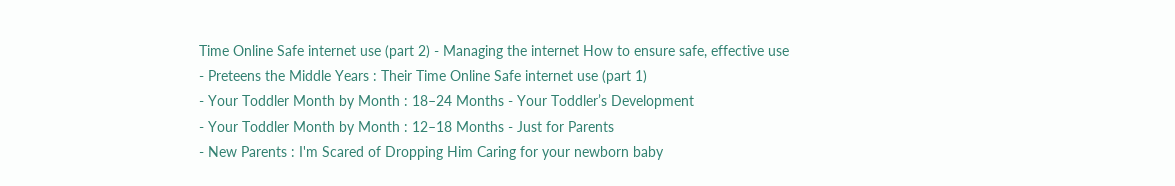Time Online Safe internet use (part 2) - Managing the internet How to ensure safe, effective use
- Preteens the Middle Years : Their Time Online Safe internet use (part 1)
- Your Toddler Month by Month : 18–24 Months - Your Toddler’s Development
- Your Toddler Month by Month : 12–18 Months - Just for Parents
- New Parents : I'm Scared of Dropping Him Caring for your newborn baby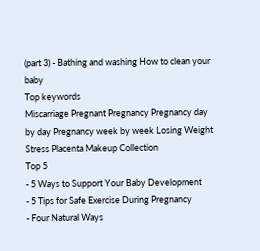(part 3) - Bathing and washing How to clean your baby
Top keywords
Miscarriage Pregnant Pregnancy Pregnancy day by day Pregnancy week by week Losing Weight Stress Placenta Makeup Collection
Top 5
- 5 Ways to Support Your Baby Development
- 5 Tips for Safe Exercise During Pregnancy
- Four Natural Ways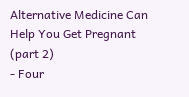Alternative Medicine Can Help You Get Pregnant (part 2)
- Four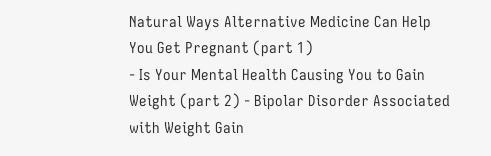Natural Ways Alternative Medicine Can Help You Get Pregnant (part 1)
- Is Your Mental Health Causing You to Gain Weight (part 2) - Bipolar Disorder Associated with Weight Gain